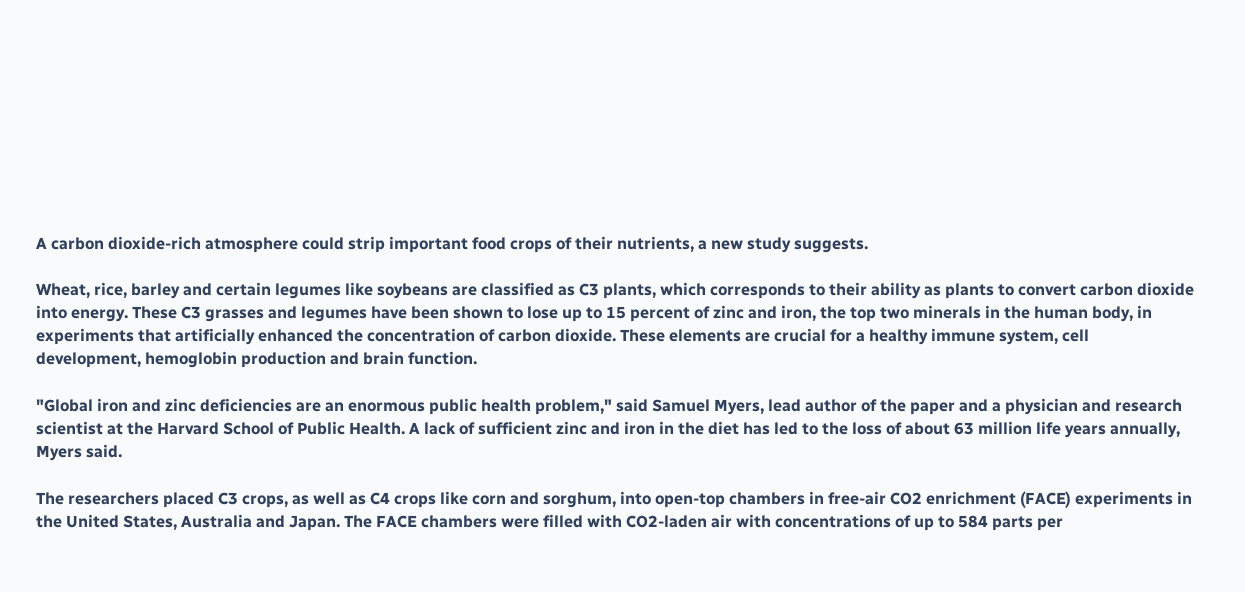A carbon dioxide-rich atmosphere could strip important food crops of their nutrients, a new study suggests.

Wheat, rice, barley and certain legumes like soybeans are classified as C3 plants, which corresponds to their ability as plants to convert carbon dioxide into energy. These C3 grasses and legumes have been shown to lose up to 15 percent of zinc and iron, the top two minerals in the human body, in experiments that artificially enhanced the concentration of carbon dioxide. These elements are crucial for a healthy immune system, cell development, hemoglobin production and brain function.

"Global iron and zinc deficiencies are an enormous public health problem," said Samuel Myers, lead author of the paper and a physician and research scientist at the Harvard School of Public Health. A lack of sufficient zinc and iron in the diet has led to the loss of about 63 million life years annually, Myers said.

The researchers placed C3 crops, as well as C4 crops like corn and sorghum, into open-top chambers in free-air CO2 enrichment (FACE) experiments in the United States, Australia and Japan. The FACE chambers were filled with CO2-laden air with concentrations of up to 584 parts per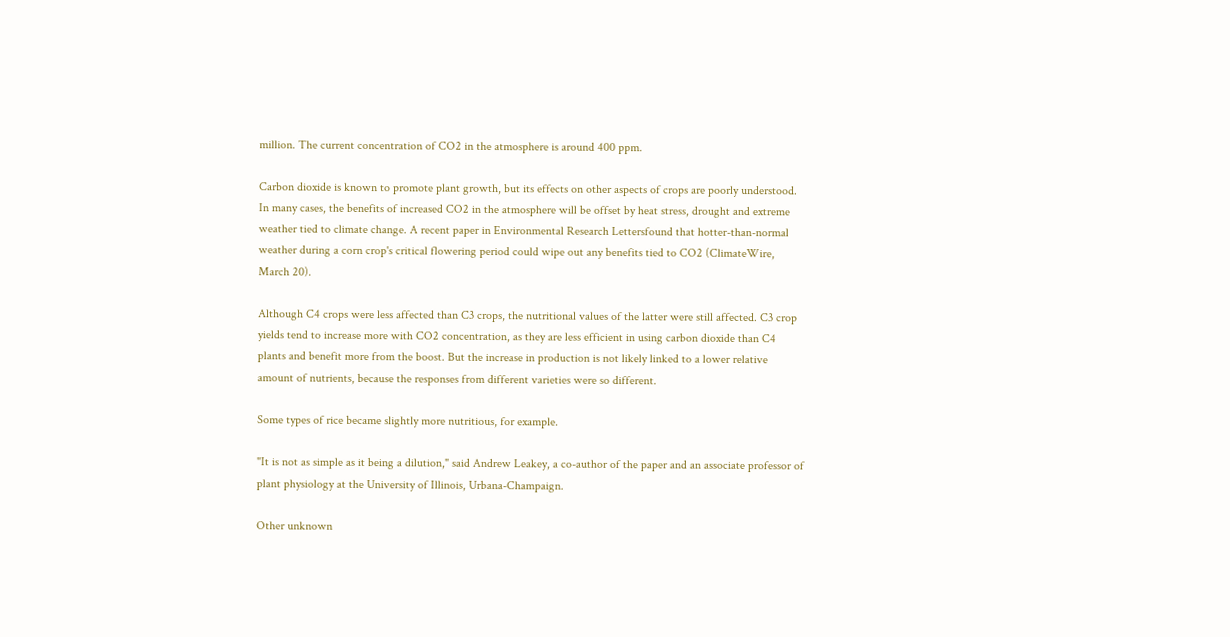million. The current concentration of CO2 in the atmosphere is around 400 ppm.

Carbon dioxide is known to promote plant growth, but its effects on other aspects of crops are poorly understood. In many cases, the benefits of increased CO2 in the atmosphere will be offset by heat stress, drought and extreme weather tied to climate change. A recent paper in Environmental Research Lettersfound that hotter-than-normal weather during a corn crop's critical flowering period could wipe out any benefits tied to CO2 (ClimateWire, March 20).

Although C4 crops were less affected than C3 crops, the nutritional values of the latter were still affected. C3 crop yields tend to increase more with CO2 concentration, as they are less efficient in using carbon dioxide than C4 plants and benefit more from the boost. But the increase in production is not likely linked to a lower relative amount of nutrients, because the responses from different varieties were so different.

Some types of rice became slightly more nutritious, for example.

"It is not as simple as it being a dilution," said Andrew Leakey, a co-author of the paper and an associate professor of plant physiology at the University of Illinois, Urbana-Champaign.

Other unknown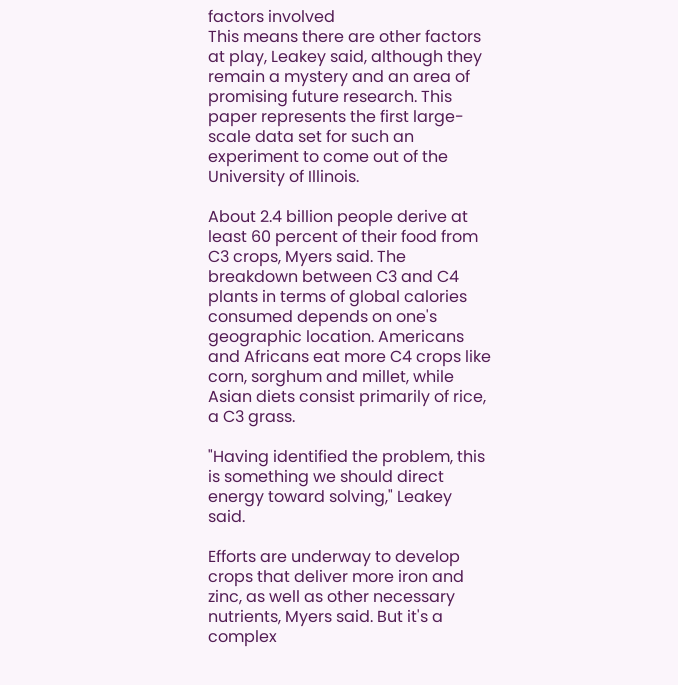factors involved
This means there are other factors at play, Leakey said, although they remain a mystery and an area of promising future research. This paper represents the first large-scale data set for such an experiment to come out of the University of Illinois.

About 2.4 billion people derive at least 60 percent of their food from C3 crops, Myers said. The breakdown between C3 and C4 plants in terms of global calories consumed depends on one's geographic location. Americans and Africans eat more C4 crops like corn, sorghum and millet, while Asian diets consist primarily of rice, a C3 grass.

"Having identified the problem, this is something we should direct energy toward solving," Leakey said.

Efforts are underway to develop crops that deliver more iron and zinc, as well as other necessary nutrients, Myers said. But it's a complex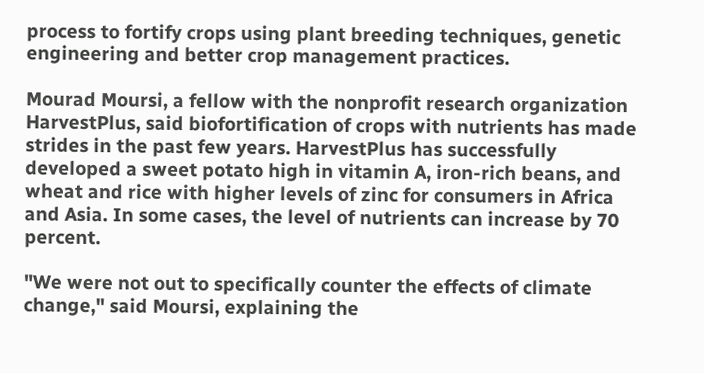process to fortify crops using plant breeding techniques, genetic engineering and better crop management practices.

Mourad Moursi, a fellow with the nonprofit research organization HarvestPlus, said biofortification of crops with nutrients has made strides in the past few years. HarvestPlus has successfully developed a sweet potato high in vitamin A, iron-rich beans, and wheat and rice with higher levels of zinc for consumers in Africa and Asia. In some cases, the level of nutrients can increase by 70 percent.

"We were not out to specifically counter the effects of climate change," said Moursi, explaining the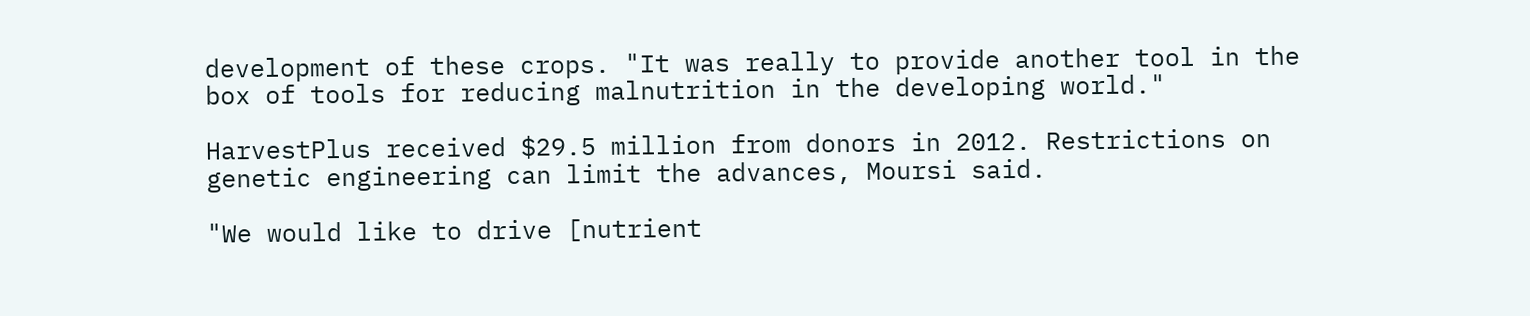development of these crops. "It was really to provide another tool in the box of tools for reducing malnutrition in the developing world."

HarvestPlus received $29.5 million from donors in 2012. Restrictions on genetic engineering can limit the advances, Moursi said.

"We would like to drive [nutrient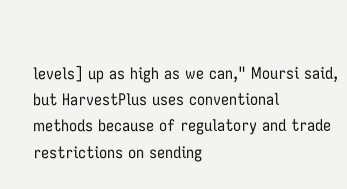levels] up as high as we can," Moursi said, but HarvestPlus uses conventional methods because of regulatory and trade restrictions on sending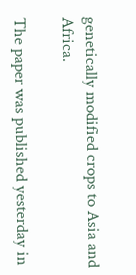genetically modified crops to Asia and Africa.

The paper was published yesterday in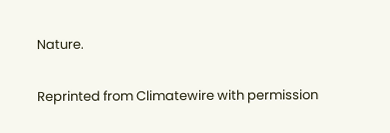Nature.

Reprinted from Climatewire with permission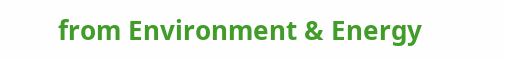from Environment & Energy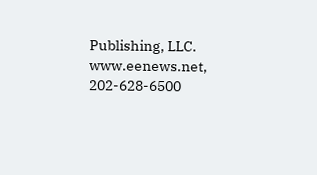Publishing, LLC. www.eenews.net, 202-628-6500